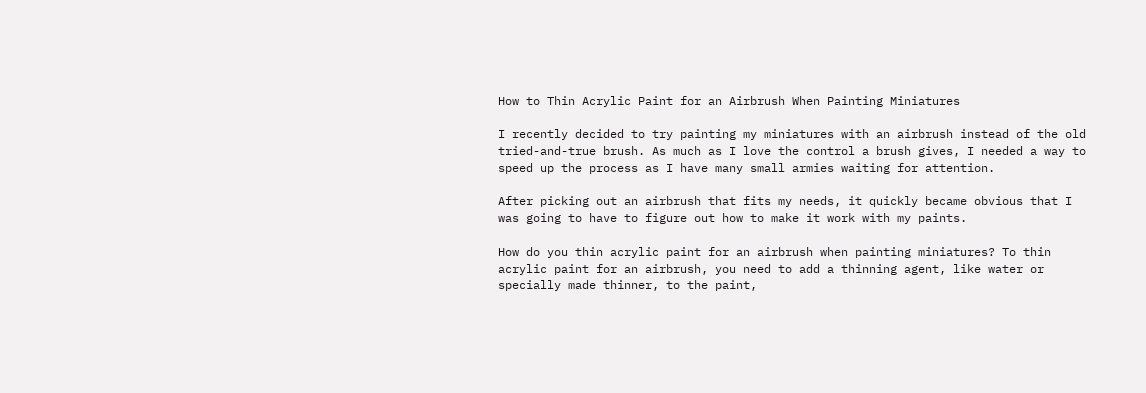How to Thin Acrylic Paint for an Airbrush When Painting Miniatures

I recently decided to try painting my miniatures with an airbrush instead of the old tried-and-true brush. As much as I love the control a brush gives, I needed a way to speed up the process as I have many small armies waiting for attention.

After picking out an airbrush that fits my needs, it quickly became obvious that I was going to have to figure out how to make it work with my paints.

How do you thin acrylic paint for an airbrush when painting miniatures? To thin acrylic paint for an airbrush, you need to add a thinning agent, like water or specially made thinner, to the paint,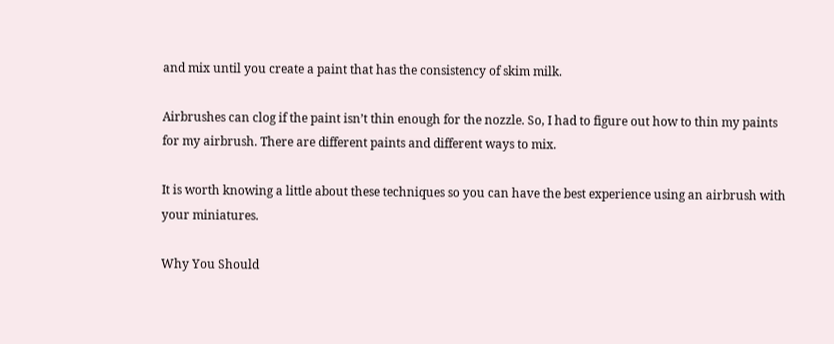and mix until you create a paint that has the consistency of skim milk.

Airbrushes can clog if the paint isn’t thin enough for the nozzle. So, I had to figure out how to thin my paints for my airbrush. There are different paints and different ways to mix.

It is worth knowing a little about these techniques so you can have the best experience using an airbrush with your miniatures.

Why You Should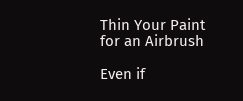Thin Your Paint for an Airbrush

Even if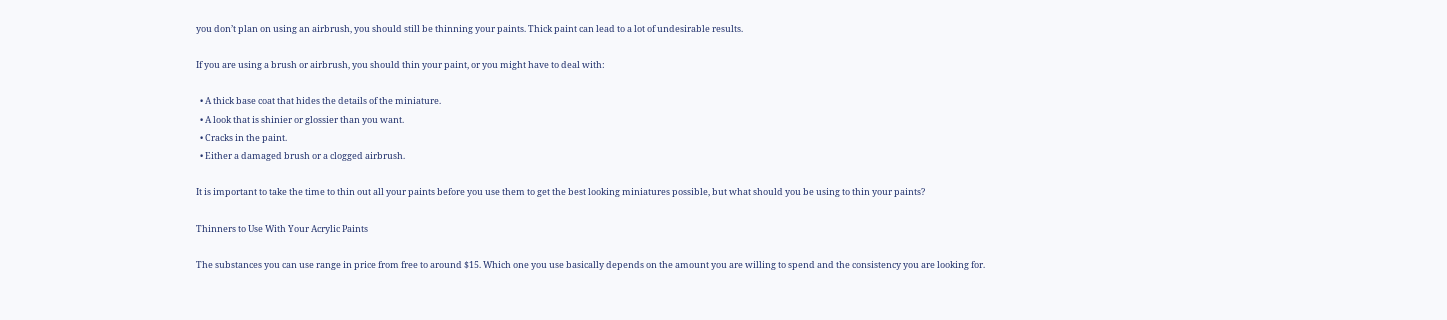you don’t plan on using an airbrush, you should still be thinning your paints. Thick paint can lead to a lot of undesirable results.

If you are using a brush or airbrush, you should thin your paint, or you might have to deal with:

  • A thick base coat that hides the details of the miniature.
  • A look that is shinier or glossier than you want.
  • Cracks in the paint.
  • Either a damaged brush or a clogged airbrush.

It is important to take the time to thin out all your paints before you use them to get the best looking miniatures possible, but what should you be using to thin your paints?

Thinners to Use With Your Acrylic Paints

The substances you can use range in price from free to around $15. Which one you use basically depends on the amount you are willing to spend and the consistency you are looking for.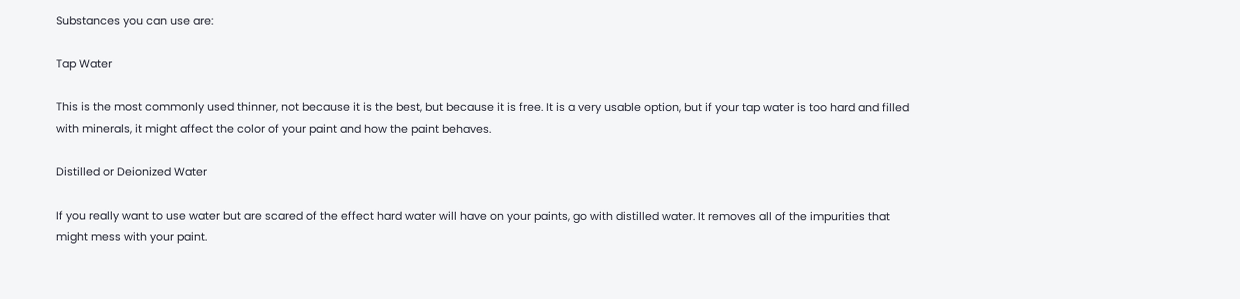Substances you can use are:

Tap Water

This is the most commonly used thinner, not because it is the best, but because it is free. It is a very usable option, but if your tap water is too hard and filled with minerals, it might affect the color of your paint and how the paint behaves.

Distilled or Deionized Water

If you really want to use water but are scared of the effect hard water will have on your paints, go with distilled water. It removes all of the impurities that might mess with your paint.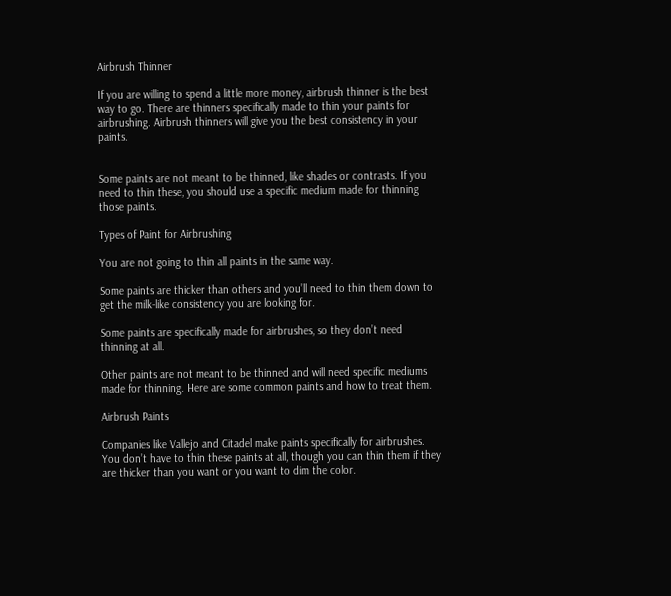Airbrush Thinner

If you are willing to spend a little more money, airbrush thinner is the best way to go. There are thinners specifically made to thin your paints for airbrushing. Airbrush thinners will give you the best consistency in your paints.


Some paints are not meant to be thinned, like shades or contrasts. If you need to thin these, you should use a specific medium made for thinning those paints.

Types of Paint for Airbrushing

You are not going to thin all paints in the same way.

Some paints are thicker than others and you’ll need to thin them down to get the milk-like consistency you are looking for.

Some paints are specifically made for airbrushes, so they don’t need thinning at all.

Other paints are not meant to be thinned and will need specific mediums made for thinning. Here are some common paints and how to treat them.

Airbrush Paints

Companies like Vallejo and Citadel make paints specifically for airbrushes. You don’t have to thin these paints at all, though you can thin them if they are thicker than you want or you want to dim the color.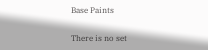Base Paints

There is no set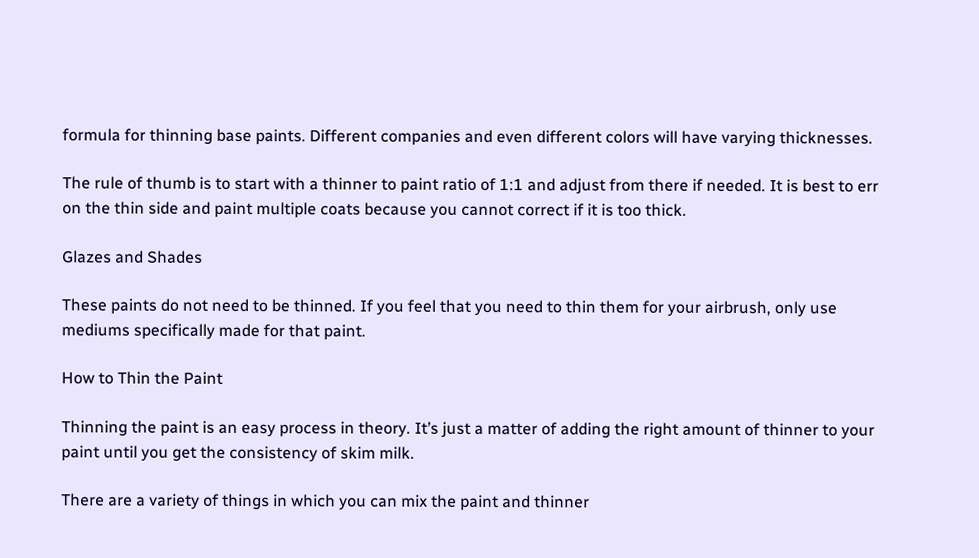formula for thinning base paints. Different companies and even different colors will have varying thicknesses.

The rule of thumb is to start with a thinner to paint ratio of 1:1 and adjust from there if needed. It is best to err on the thin side and paint multiple coats because you cannot correct if it is too thick.

Glazes and Shades

These paints do not need to be thinned. If you feel that you need to thin them for your airbrush, only use mediums specifically made for that paint.

How to Thin the Paint

Thinning the paint is an easy process in theory. It’s just a matter of adding the right amount of thinner to your paint until you get the consistency of skim milk.

There are a variety of things in which you can mix the paint and thinner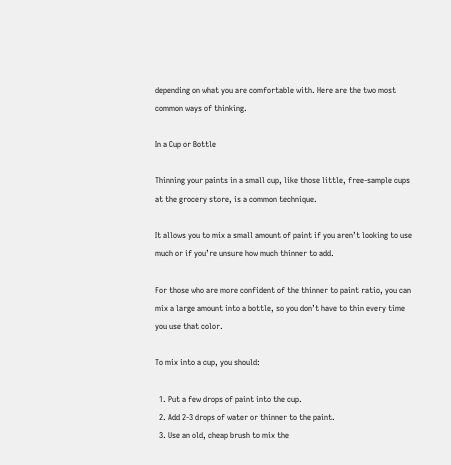depending on what you are comfortable with. Here are the two most common ways of thinking.

In a Cup or Bottle

Thinning your paints in a small cup, like those little, free-sample cups at the grocery store, is a common technique.

It allows you to mix a small amount of paint if you aren’t looking to use much or if you’re unsure how much thinner to add.

For those who are more confident of the thinner to paint ratio, you can mix a large amount into a bottle, so you don’t have to thin every time you use that color.

To mix into a cup, you should:

  1. Put a few drops of paint into the cup.
  2. Add 2-3 drops of water or thinner to the paint.
  3. Use an old, cheap brush to mix the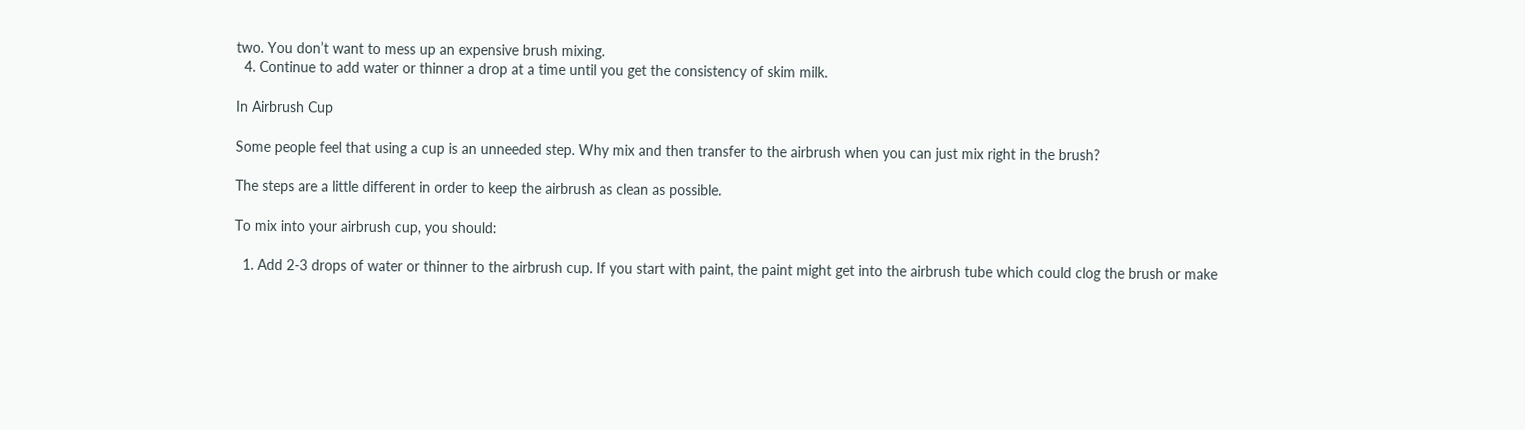two. You don’t want to mess up an expensive brush mixing.
  4. Continue to add water or thinner a drop at a time until you get the consistency of skim milk.

In Airbrush Cup

Some people feel that using a cup is an unneeded step. Why mix and then transfer to the airbrush when you can just mix right in the brush?

The steps are a little different in order to keep the airbrush as clean as possible.

To mix into your airbrush cup, you should:

  1. Add 2-3 drops of water or thinner to the airbrush cup. If you start with paint, the paint might get into the airbrush tube which could clog the brush or make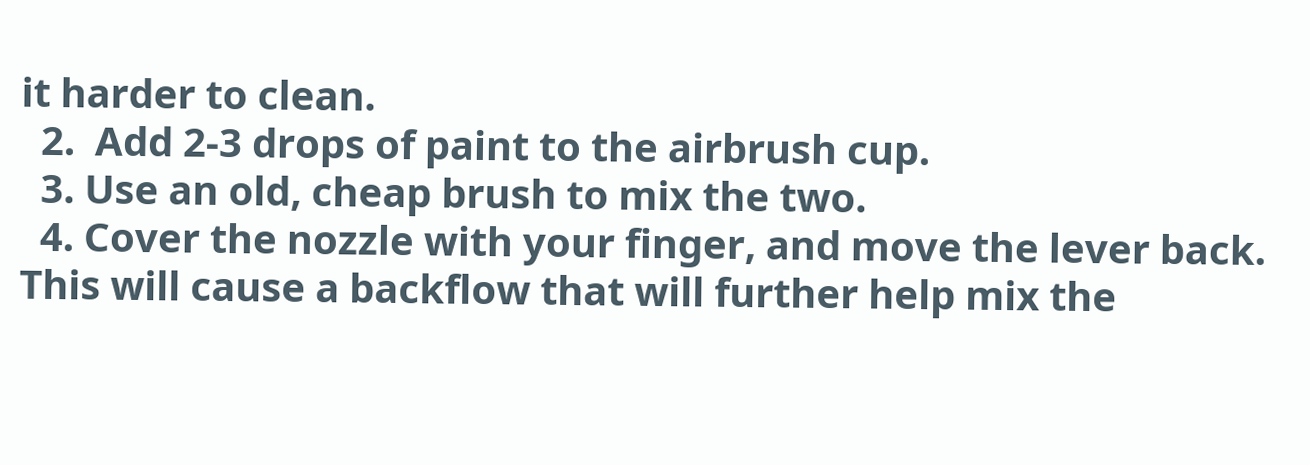it harder to clean.
  2.  Add 2-3 drops of paint to the airbrush cup.
  3. Use an old, cheap brush to mix the two.
  4. Cover the nozzle with your finger, and move the lever back. This will cause a backflow that will further help mix the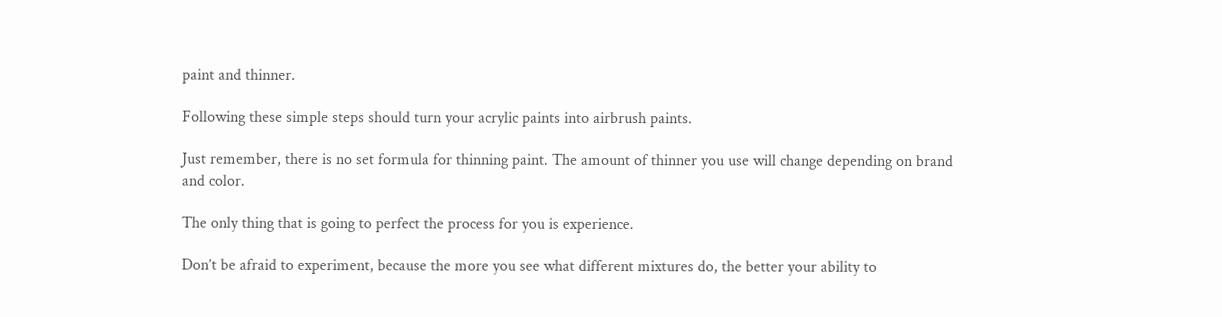paint and thinner.

Following these simple steps should turn your acrylic paints into airbrush paints.

Just remember, there is no set formula for thinning paint. The amount of thinner you use will change depending on brand and color.

The only thing that is going to perfect the process for you is experience.

Don’t be afraid to experiment, because the more you see what different mixtures do, the better your ability to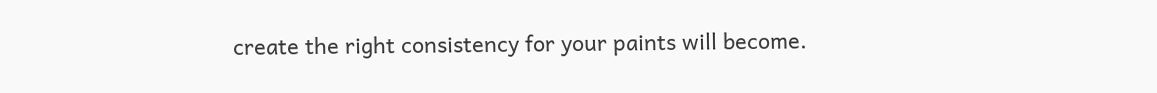create the right consistency for your paints will become.